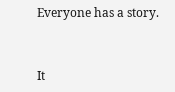Everyone has a story.


It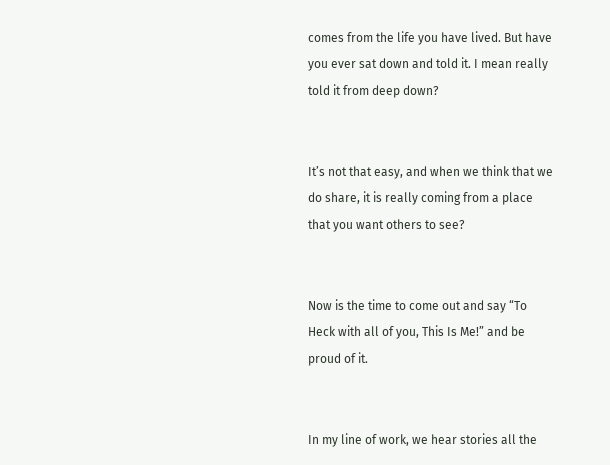comes from the life you have lived. But have you ever sat down and told it. I mean really told it from deep down?


It’s not that easy, and when we think that we do share, it is really coming from a place that you want others to see?


Now is the time to come out and say “To Heck with all of you, This Is Me!” and be proud of it.


In my line of work, we hear stories all the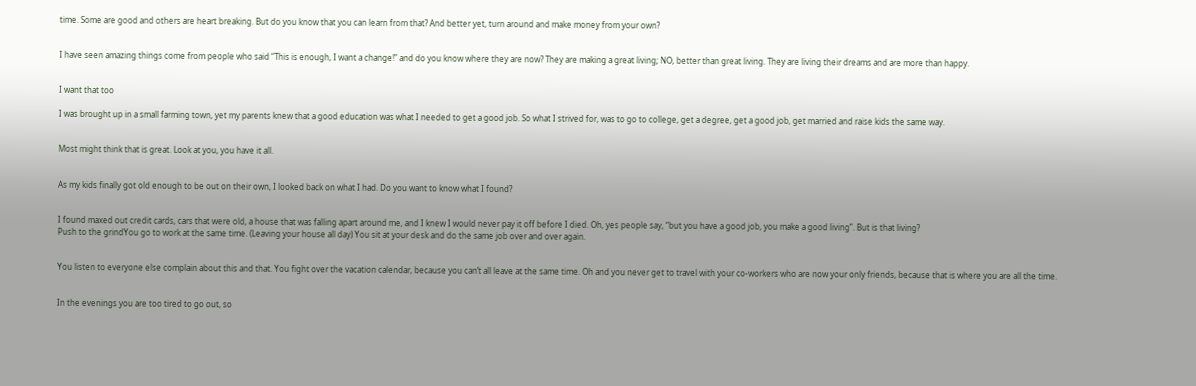time. Some are good and others are heart breaking. But do you know that you can learn from that? And better yet, turn around and make money from your own?


I have seen amazing things come from people who said “This is enough, I want a change!” and do you know where they are now? They are making a great living; NO, better than great living. They are living their dreams and are more than happy.


I want that too

I was brought up in a small farming town, yet my parents knew that a good education was what I needed to get a good job. So what I strived for, was to go to college, get a degree, get a good job, get married and raise kids the same way.


Most might think that is great. Look at you, you have it all.


As my kids finally got old enough to be out on their own, I looked back on what I had. Do you want to know what I found?


I found maxed out credit cards, cars that were old, a house that was falling apart around me, and I knew I would never pay it off before I died. Oh, yes people say, “but you have a good job, you make a good living”. But is that living?
Push to the grindYou go to work at the same time. (Leaving your house all day) You sit at your desk and do the same job over and over again.


You listen to everyone else complain about this and that. You fight over the vacation calendar, because you can’t all leave at the same time. Oh and you never get to travel with your co-workers who are now your only friends, because that is where you are all the time.


In the evenings you are too tired to go out, so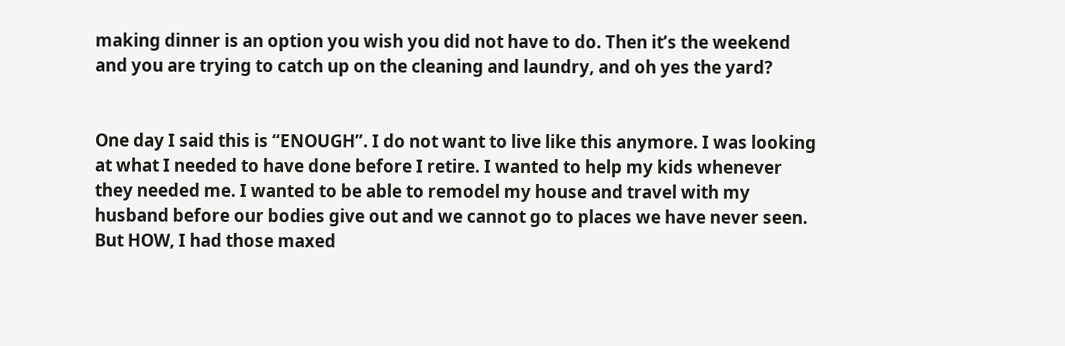making dinner is an option you wish you did not have to do. Then it’s the weekend and you are trying to catch up on the cleaning and laundry, and oh yes the yard?


One day I said this is “ENOUGH”. I do not want to live like this anymore. I was looking at what I needed to have done before I retire. I wanted to help my kids whenever they needed me. I wanted to be able to remodel my house and travel with my husband before our bodies give out and we cannot go to places we have never seen. But HOW, I had those maxed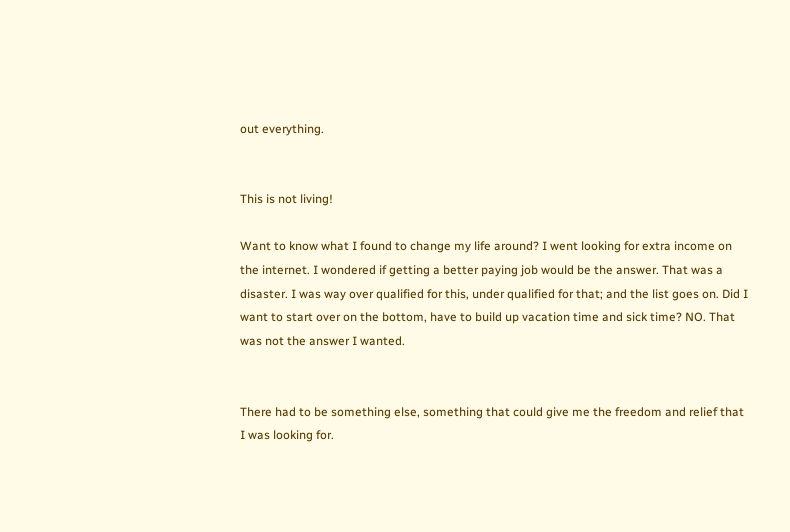out everything.


This is not living!

Want to know what I found to change my life around? I went looking for extra income on the internet. I wondered if getting a better paying job would be the answer. That was a disaster. I was way over qualified for this, under qualified for that; and the list goes on. Did I want to start over on the bottom, have to build up vacation time and sick time? NO. That was not the answer I wanted.


There had to be something else, something that could give me the freedom and relief that I was looking for.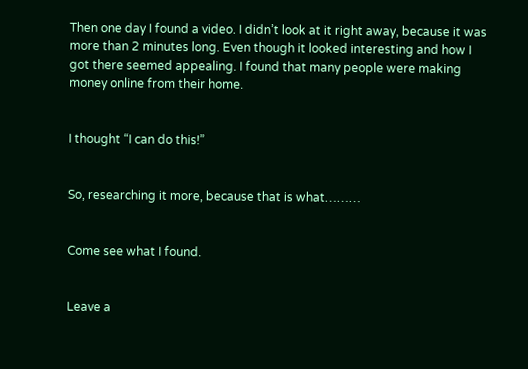Then one day I found a video. I didn’t look at it right away, because it was more than 2 minutes long. Even though it looked interesting and how I got there seemed appealing. I found that many people were making money online from their home.


I thought “I can do this!”


So, researching it more, because that is what………


Come see what I found.


Leave a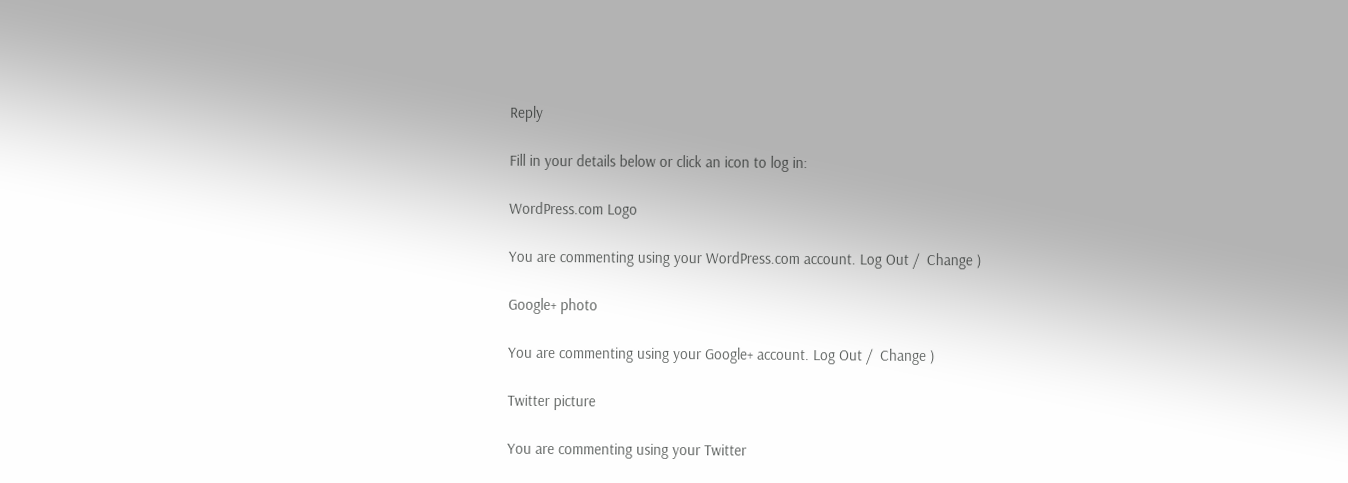Reply

Fill in your details below or click an icon to log in:

WordPress.com Logo

You are commenting using your WordPress.com account. Log Out /  Change )

Google+ photo

You are commenting using your Google+ account. Log Out /  Change )

Twitter picture

You are commenting using your Twitter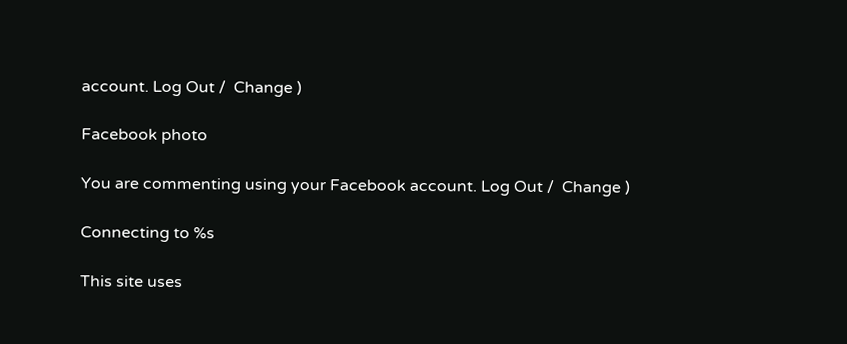account. Log Out /  Change )

Facebook photo

You are commenting using your Facebook account. Log Out /  Change )

Connecting to %s

This site uses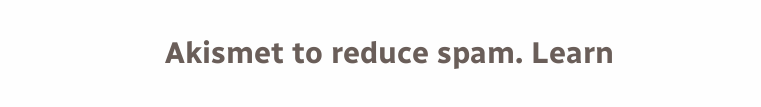Akismet to reduce spam. Learn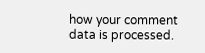how your comment data is processed.